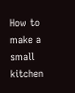How to make a small kitchen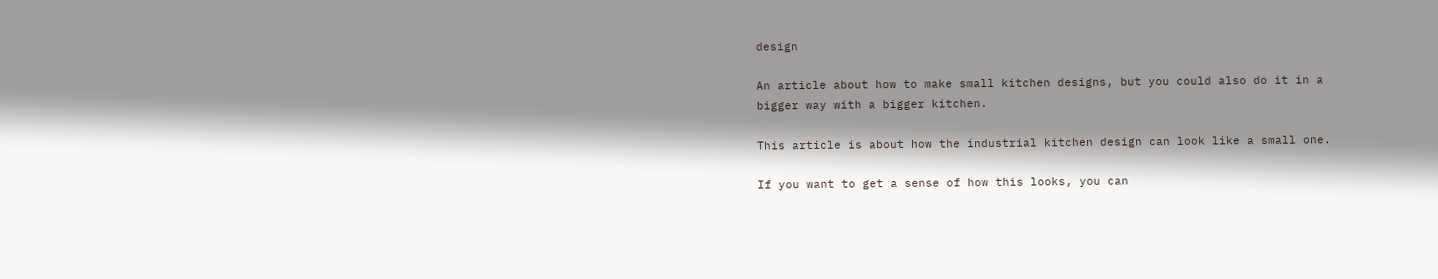design

An article about how to make small kitchen designs, but you could also do it in a bigger way with a bigger kitchen.

This article is about how the industrial kitchen design can look like a small one.

If you want to get a sense of how this looks, you can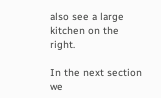also see a large kitchen on the right.

In the next section we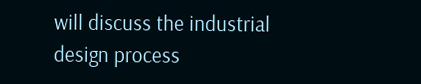will discuss the industrial design process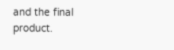and the final product.